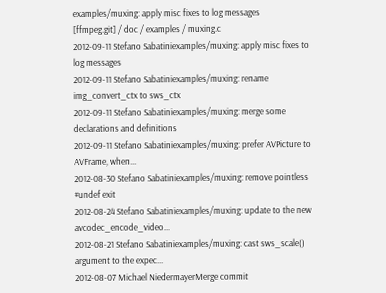examples/muxing: apply misc fixes to log messages
[ffmpeg.git] / doc / examples / muxing.c
2012-09-11 Stefano Sabatiniexamples/muxing: apply misc fixes to log messages
2012-09-11 Stefano Sabatiniexamples/muxing: rename img_convert_ctx to sws_ctx
2012-09-11 Stefano Sabatiniexamples/muxing: merge some declarations and definitions
2012-09-11 Stefano Sabatiniexamples/muxing: prefer AVPicture to AVFrame, when...
2012-08-30 Stefano Sabatiniexamples/muxing: remove pointless #undef exit
2012-08-24 Stefano Sabatiniexamples/muxing: update to the new avcodec_encode_video...
2012-08-21 Stefano Sabatiniexamples/muxing: cast sws_scale() argument to the expec...
2012-08-07 Michael NiedermayerMerge commit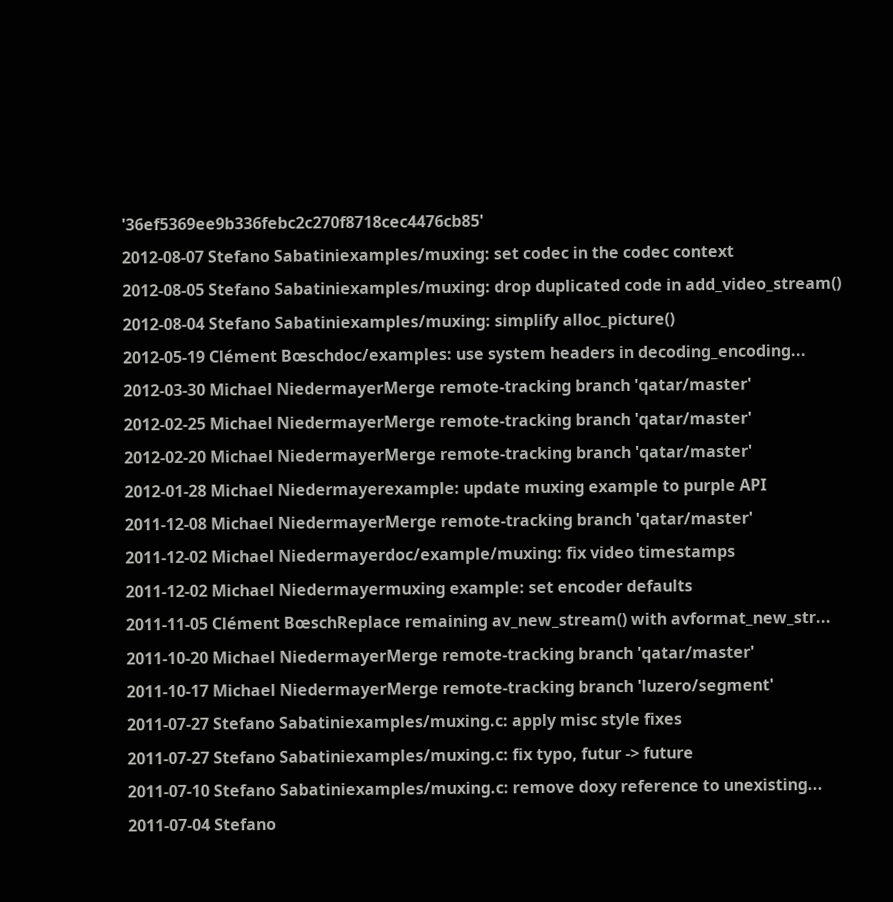'36ef5369ee9b336febc2c270f8718cec4476cb85'
2012-08-07 Stefano Sabatiniexamples/muxing: set codec in the codec context
2012-08-05 Stefano Sabatiniexamples/muxing: drop duplicated code in add_video_stream()
2012-08-04 Stefano Sabatiniexamples/muxing: simplify alloc_picture()
2012-05-19 Clément Bœschdoc/examples: use system headers in decoding_encoding...
2012-03-30 Michael NiedermayerMerge remote-tracking branch 'qatar/master'
2012-02-25 Michael NiedermayerMerge remote-tracking branch 'qatar/master'
2012-02-20 Michael NiedermayerMerge remote-tracking branch 'qatar/master'
2012-01-28 Michael Niedermayerexample: update muxing example to purple API
2011-12-08 Michael NiedermayerMerge remote-tracking branch 'qatar/master'
2011-12-02 Michael Niedermayerdoc/example/muxing: fix video timestamps
2011-12-02 Michael Niedermayermuxing example: set encoder defaults
2011-11-05 Clément BœschReplace remaining av_new_stream() with avformat_new_str...
2011-10-20 Michael NiedermayerMerge remote-tracking branch 'qatar/master'
2011-10-17 Michael NiedermayerMerge remote-tracking branch 'luzero/segment'
2011-07-27 Stefano Sabatiniexamples/muxing.c: apply misc style fixes
2011-07-27 Stefano Sabatiniexamples/muxing.c: fix typo, futur -> future
2011-07-10 Stefano Sabatiniexamples/muxing.c: remove doxy reference to unexisting...
2011-07-04 Stefano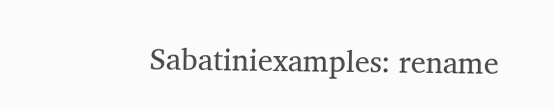Sabatiniexamples: rename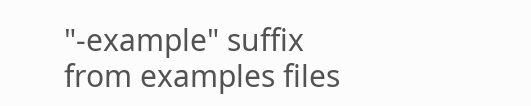"-example" suffix from examples files